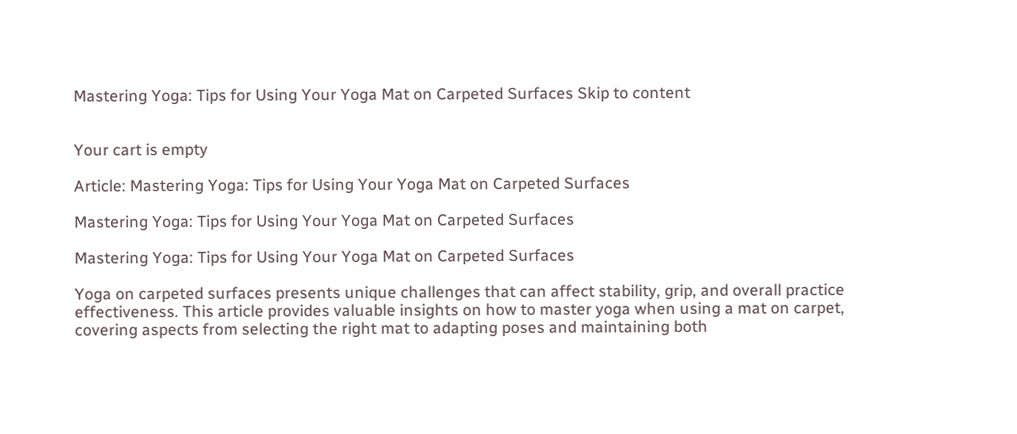Mastering Yoga: Tips for Using Your Yoga Mat on Carpeted Surfaces Skip to content


Your cart is empty

Article: Mastering Yoga: Tips for Using Your Yoga Mat on Carpeted Surfaces

Mastering Yoga: Tips for Using Your Yoga Mat on Carpeted Surfaces

Mastering Yoga: Tips for Using Your Yoga Mat on Carpeted Surfaces

Yoga on carpeted surfaces presents unique challenges that can affect stability, grip, and overall practice effectiveness. This article provides valuable insights on how to master yoga when using a mat on carpet, covering aspects from selecting the right mat to adapting poses and maintaining both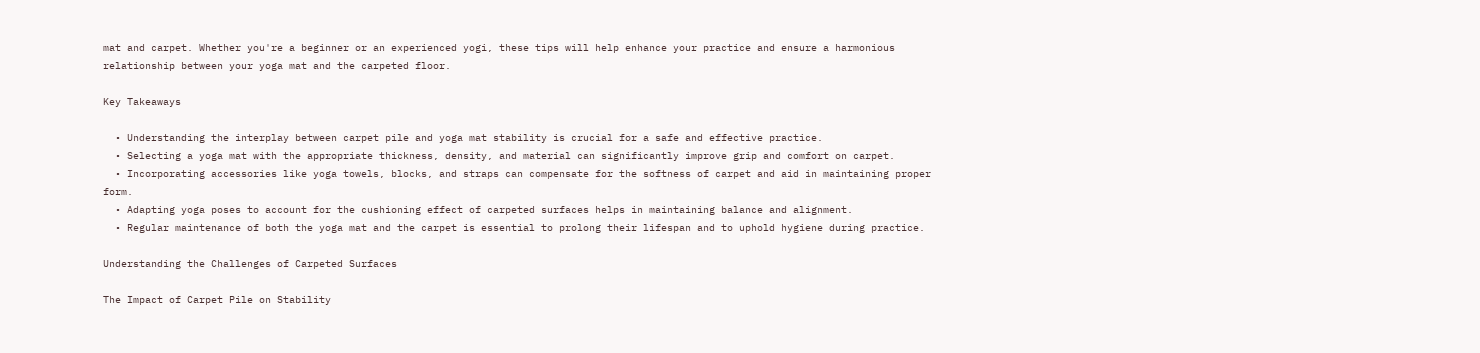mat and carpet. Whether you're a beginner or an experienced yogi, these tips will help enhance your practice and ensure a harmonious relationship between your yoga mat and the carpeted floor.

Key Takeaways

  • Understanding the interplay between carpet pile and yoga mat stability is crucial for a safe and effective practice.
  • Selecting a yoga mat with the appropriate thickness, density, and material can significantly improve grip and comfort on carpet.
  • Incorporating accessories like yoga towels, blocks, and straps can compensate for the softness of carpet and aid in maintaining proper form.
  • Adapting yoga poses to account for the cushioning effect of carpeted surfaces helps in maintaining balance and alignment.
  • Regular maintenance of both the yoga mat and the carpet is essential to prolong their lifespan and to uphold hygiene during practice.

Understanding the Challenges of Carpeted Surfaces

The Impact of Carpet Pile on Stability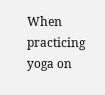When practicing yoga on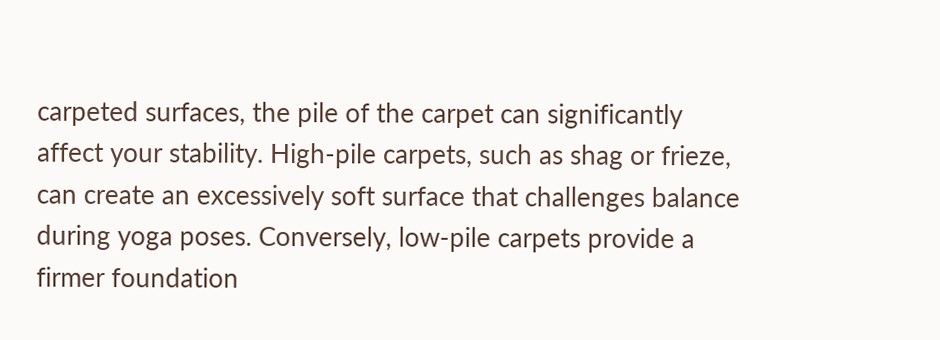carpeted surfaces, the pile of the carpet can significantly affect your stability. High-pile carpets, such as shag or frieze, can create an excessively soft surface that challenges balance during yoga poses. Conversely, low-pile carpets provide a firmer foundation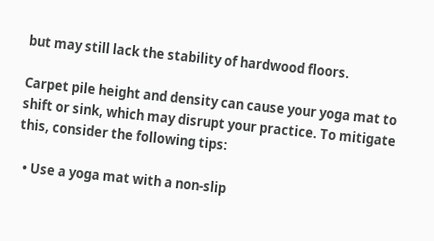but may still lack the stability of hardwood floors.

Carpet pile height and density can cause your yoga mat to shift or sink, which may disrupt your practice. To mitigate this, consider the following tips:

  • Use a yoga mat with a non-slip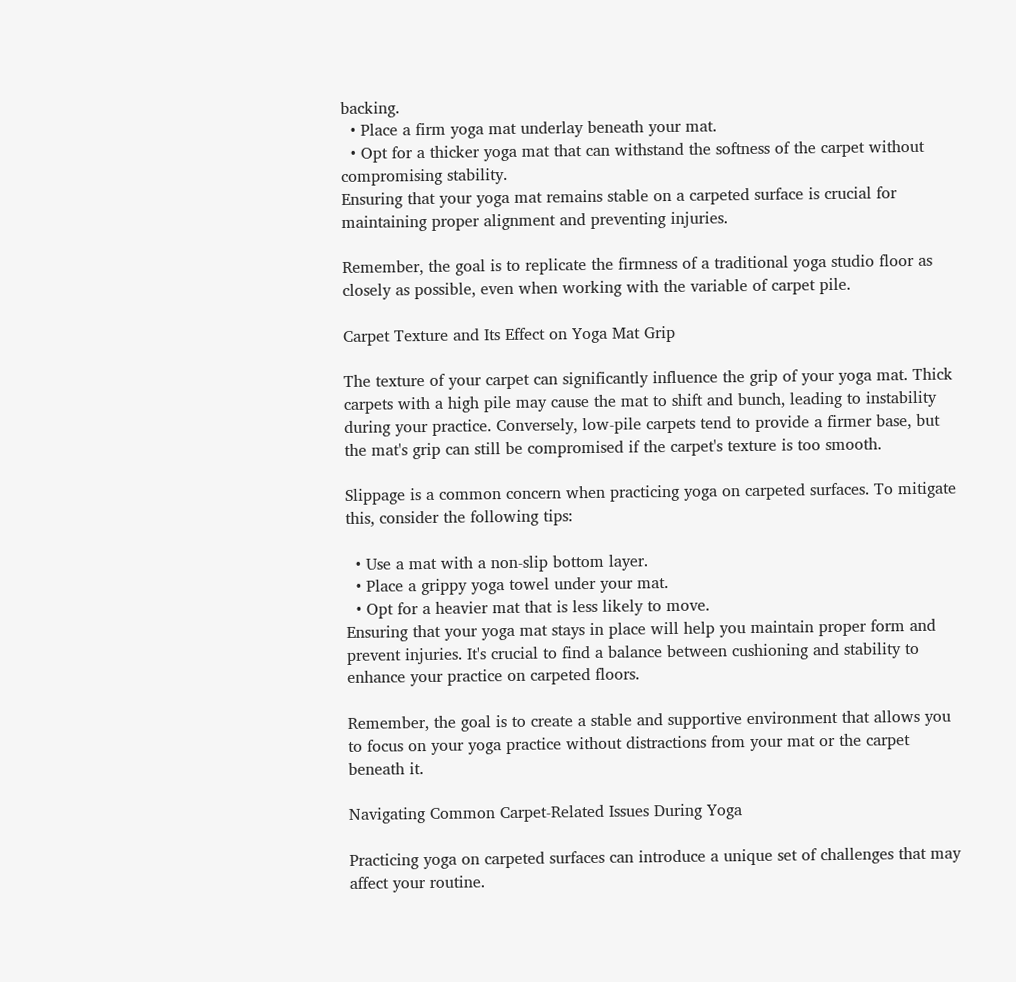backing.
  • Place a firm yoga mat underlay beneath your mat.
  • Opt for a thicker yoga mat that can withstand the softness of the carpet without compromising stability.
Ensuring that your yoga mat remains stable on a carpeted surface is crucial for maintaining proper alignment and preventing injuries.

Remember, the goal is to replicate the firmness of a traditional yoga studio floor as closely as possible, even when working with the variable of carpet pile.

Carpet Texture and Its Effect on Yoga Mat Grip

The texture of your carpet can significantly influence the grip of your yoga mat. Thick carpets with a high pile may cause the mat to shift and bunch, leading to instability during your practice. Conversely, low-pile carpets tend to provide a firmer base, but the mat's grip can still be compromised if the carpet's texture is too smooth.

Slippage is a common concern when practicing yoga on carpeted surfaces. To mitigate this, consider the following tips:

  • Use a mat with a non-slip bottom layer.
  • Place a grippy yoga towel under your mat.
  • Opt for a heavier mat that is less likely to move.
Ensuring that your yoga mat stays in place will help you maintain proper form and prevent injuries. It's crucial to find a balance between cushioning and stability to enhance your practice on carpeted floors.

Remember, the goal is to create a stable and supportive environment that allows you to focus on your yoga practice without distractions from your mat or the carpet beneath it.

Navigating Common Carpet-Related Issues During Yoga

Practicing yoga on carpeted surfaces can introduce a unique set of challenges that may affect your routine.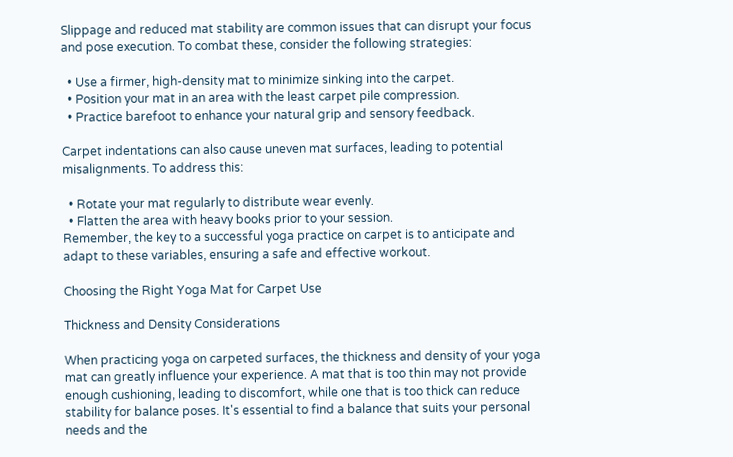Slippage and reduced mat stability are common issues that can disrupt your focus and pose execution. To combat these, consider the following strategies:

  • Use a firmer, high-density mat to minimize sinking into the carpet.
  • Position your mat in an area with the least carpet pile compression.
  • Practice barefoot to enhance your natural grip and sensory feedback.

Carpet indentations can also cause uneven mat surfaces, leading to potential misalignments. To address this:

  • Rotate your mat regularly to distribute wear evenly.
  • Flatten the area with heavy books prior to your session.
Remember, the key to a successful yoga practice on carpet is to anticipate and adapt to these variables, ensuring a safe and effective workout.

Choosing the Right Yoga Mat for Carpet Use

Thickness and Density Considerations

When practicing yoga on carpeted surfaces, the thickness and density of your yoga mat can greatly influence your experience. A mat that is too thin may not provide enough cushioning, leading to discomfort, while one that is too thick can reduce stability for balance poses. It's essential to find a balance that suits your personal needs and the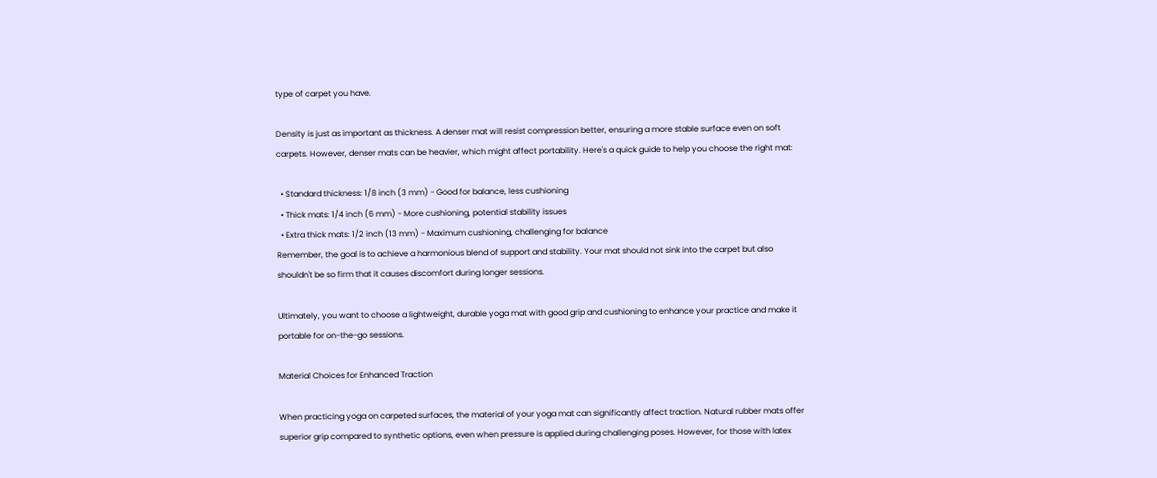type of carpet you have.

Density is just as important as thickness. A denser mat will resist compression better, ensuring a more stable surface even on soft carpets. However, denser mats can be heavier, which might affect portability. Here's a quick guide to help you choose the right mat:

  • Standard thickness: 1/8 inch (3 mm) - Good for balance, less cushioning
  • Thick mats: 1/4 inch (6 mm) - More cushioning, potential stability issues
  • Extra thick mats: 1/2 inch (13 mm) - Maximum cushioning, challenging for balance
Remember, the goal is to achieve a harmonious blend of support and stability. Your mat should not sink into the carpet but also shouldn't be so firm that it causes discomfort during longer sessions.

Ultimately, you want to choose a lightweight, durable yoga mat with good grip and cushioning to enhance your practice and make it portable for on-the-go sessions.

Material Choices for Enhanced Traction

When practicing yoga on carpeted surfaces, the material of your yoga mat can significantly affect traction. Natural rubber mats offer superior grip compared to synthetic options, even when pressure is applied during challenging poses. However, for those with latex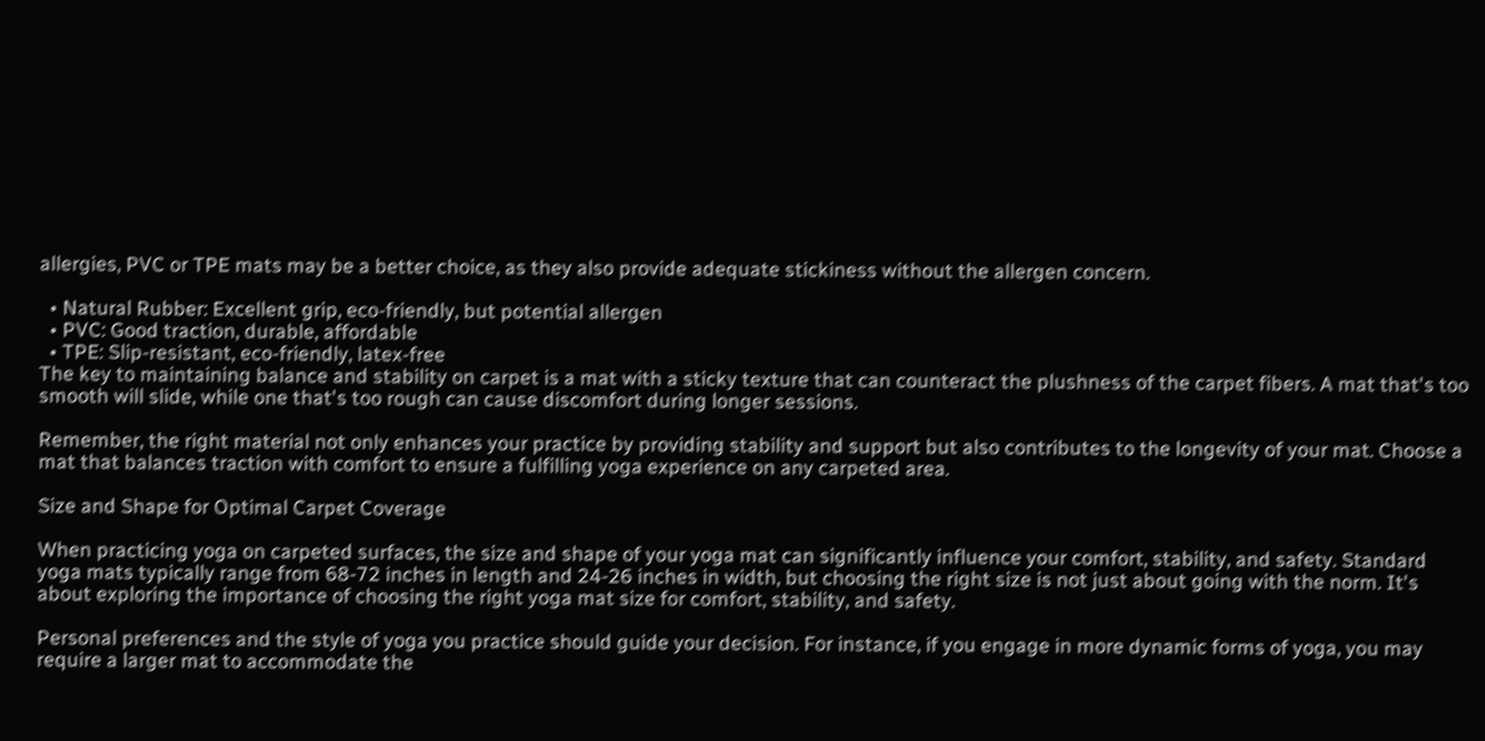allergies, PVC or TPE mats may be a better choice, as they also provide adequate stickiness without the allergen concern.

  • Natural Rubber: Excellent grip, eco-friendly, but potential allergen
  • PVC: Good traction, durable, affordable
  • TPE: Slip-resistant, eco-friendly, latex-free
The key to maintaining balance and stability on carpet is a mat with a sticky texture that can counteract the plushness of the carpet fibers. A mat that's too smooth will slide, while one that's too rough can cause discomfort during longer sessions.

Remember, the right material not only enhances your practice by providing stability and support but also contributes to the longevity of your mat. Choose a mat that balances traction with comfort to ensure a fulfilling yoga experience on any carpeted area.

Size and Shape for Optimal Carpet Coverage

When practicing yoga on carpeted surfaces, the size and shape of your yoga mat can significantly influence your comfort, stability, and safety. Standard yoga mats typically range from 68-72 inches in length and 24-26 inches in width, but choosing the right size is not just about going with the norm. It's about exploring the importance of choosing the right yoga mat size for comfort, stability, and safety.

Personal preferences and the style of yoga you practice should guide your decision. For instance, if you engage in more dynamic forms of yoga, you may require a larger mat to accommodate the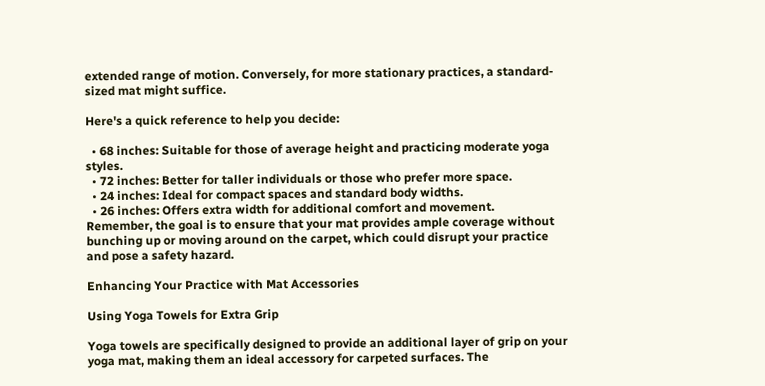extended range of motion. Conversely, for more stationary practices, a standard-sized mat might suffice.

Here's a quick reference to help you decide:

  • 68 inches: Suitable for those of average height and practicing moderate yoga styles.
  • 72 inches: Better for taller individuals or those who prefer more space.
  • 24 inches: Ideal for compact spaces and standard body widths.
  • 26 inches: Offers extra width for additional comfort and movement.
Remember, the goal is to ensure that your mat provides ample coverage without bunching up or moving around on the carpet, which could disrupt your practice and pose a safety hazard.

Enhancing Your Practice with Mat Accessories

Using Yoga Towels for Extra Grip

Yoga towels are specifically designed to provide an additional layer of grip on your yoga mat, making them an ideal accessory for carpeted surfaces. The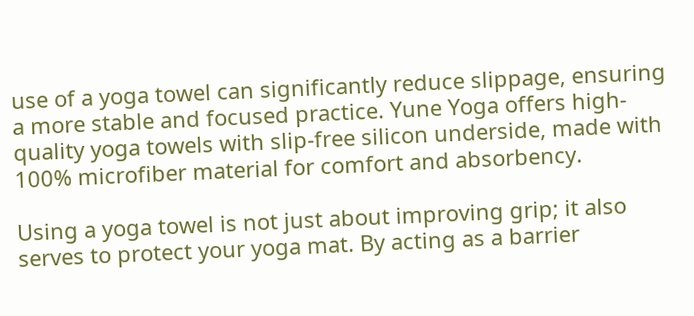use of a yoga towel can significantly reduce slippage, ensuring a more stable and focused practice. Yune Yoga offers high-quality yoga towels with slip-free silicon underside, made with 100% microfiber material for comfort and absorbency.

Using a yoga towel is not just about improving grip; it also serves to protect your yoga mat. By acting as a barrier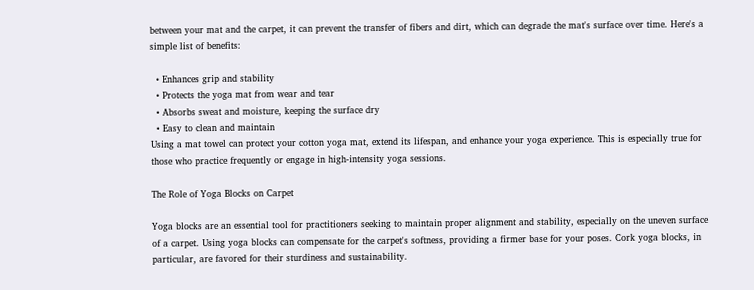between your mat and the carpet, it can prevent the transfer of fibers and dirt, which can degrade the mat's surface over time. Here's a simple list of benefits:

  • Enhances grip and stability
  • Protects the yoga mat from wear and tear
  • Absorbs sweat and moisture, keeping the surface dry
  • Easy to clean and maintain
Using a mat towel can protect your cotton yoga mat, extend its lifespan, and enhance your yoga experience. This is especially true for those who practice frequently or engage in high-intensity yoga sessions.

The Role of Yoga Blocks on Carpet

Yoga blocks are an essential tool for practitioners seeking to maintain proper alignment and stability, especially on the uneven surface of a carpet. Using yoga blocks can compensate for the carpet's softness, providing a firmer base for your poses. Cork yoga blocks, in particular, are favored for their sturdiness and sustainability.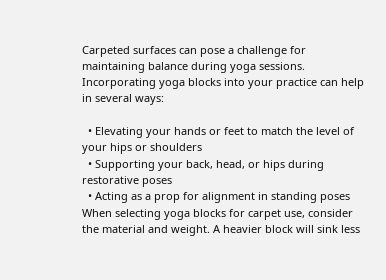Carpeted surfaces can pose a challenge for maintaining balance during yoga sessions. Incorporating yoga blocks into your practice can help in several ways:

  • Elevating your hands or feet to match the level of your hips or shoulders
  • Supporting your back, head, or hips during restorative poses
  • Acting as a prop for alignment in standing poses
When selecting yoga blocks for carpet use, consider the material and weight. A heavier block will sink less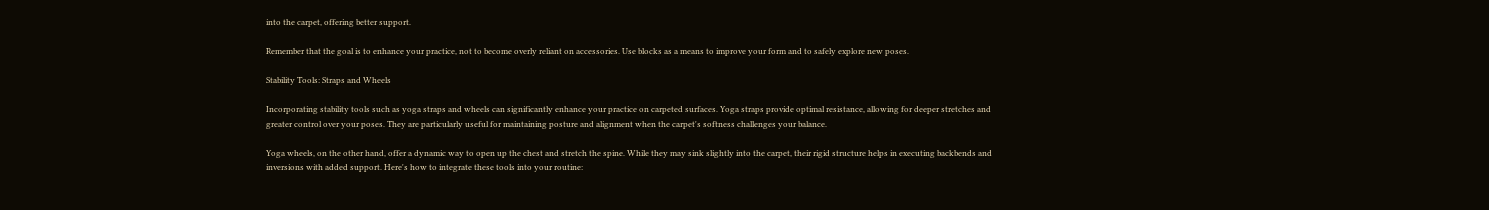into the carpet, offering better support.

Remember that the goal is to enhance your practice, not to become overly reliant on accessories. Use blocks as a means to improve your form and to safely explore new poses.

Stability Tools: Straps and Wheels

Incorporating stability tools such as yoga straps and wheels can significantly enhance your practice on carpeted surfaces. Yoga straps provide optimal resistance, allowing for deeper stretches and greater control over your poses. They are particularly useful for maintaining posture and alignment when the carpet's softness challenges your balance.

Yoga wheels, on the other hand, offer a dynamic way to open up the chest and stretch the spine. While they may sink slightly into the carpet, their rigid structure helps in executing backbends and inversions with added support. Here's how to integrate these tools into your routine: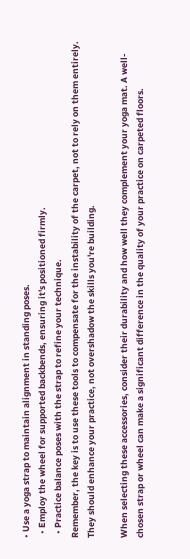• Use a yoga strap to maintain alignment in standing poses.
  • Employ the wheel for supported backbends, ensuring it's positioned firmly.
  • Practice balance poses with the strap to refine your technique.
Remember, the key is to use these tools to compensate for the instability of the carpet, not to rely on them entirely. They should enhance your practice, not overshadow the skills you're building.

When selecting these accessories, consider their durability and how well they complement your yoga mat. A well-chosen strap or wheel can make a significant difference in the quality of your practice on carpeted floors.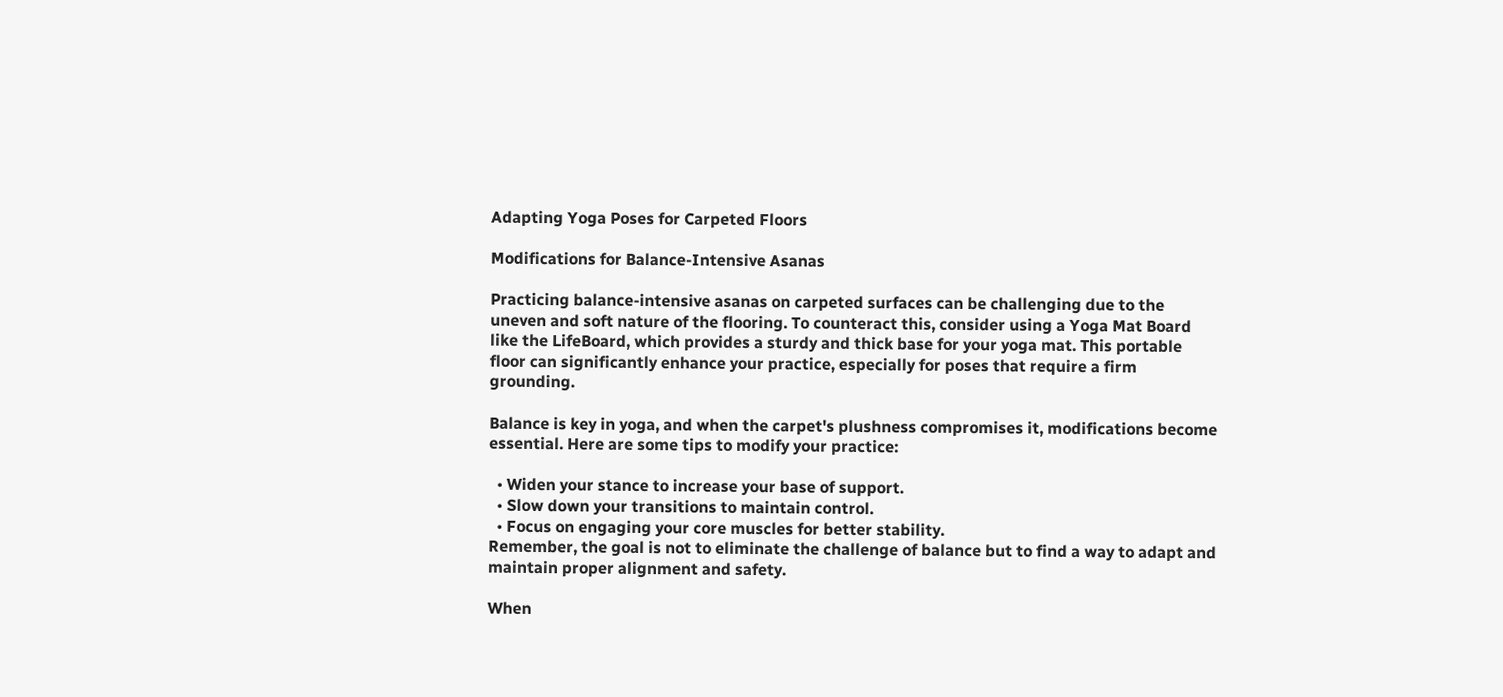Adapting Yoga Poses for Carpeted Floors

Modifications for Balance-Intensive Asanas

Practicing balance-intensive asanas on carpeted surfaces can be challenging due to the uneven and soft nature of the flooring. To counteract this, consider using a Yoga Mat Board like the LifeBoard, which provides a sturdy and thick base for your yoga mat. This portable floor can significantly enhance your practice, especially for poses that require a firm grounding.

Balance is key in yoga, and when the carpet's plushness compromises it, modifications become essential. Here are some tips to modify your practice:

  • Widen your stance to increase your base of support.
  • Slow down your transitions to maintain control.
  • Focus on engaging your core muscles for better stability.
Remember, the goal is not to eliminate the challenge of balance but to find a way to adapt and maintain proper alignment and safety.

When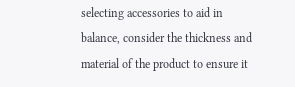selecting accessories to aid in balance, consider the thickness and material of the product to ensure it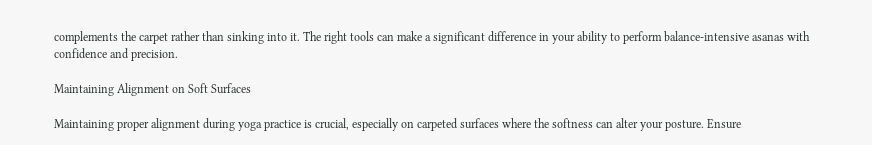complements the carpet rather than sinking into it. The right tools can make a significant difference in your ability to perform balance-intensive asanas with confidence and precision.

Maintaining Alignment on Soft Surfaces

Maintaining proper alignment during yoga practice is crucial, especially on carpeted surfaces where the softness can alter your posture. Ensure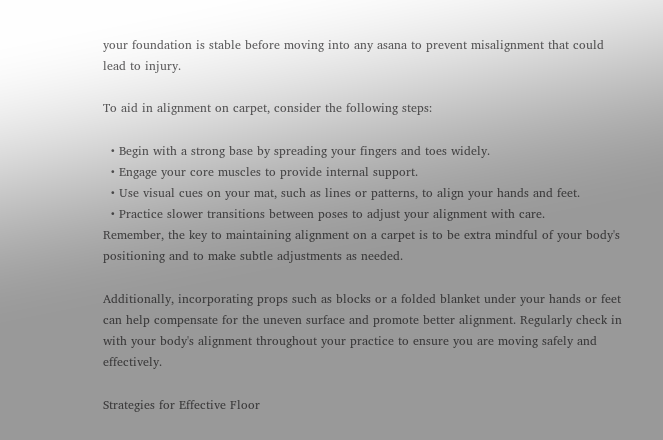your foundation is stable before moving into any asana to prevent misalignment that could lead to injury.

To aid in alignment on carpet, consider the following steps:

  • Begin with a strong base by spreading your fingers and toes widely.
  • Engage your core muscles to provide internal support.
  • Use visual cues on your mat, such as lines or patterns, to align your hands and feet.
  • Practice slower transitions between poses to adjust your alignment with care.
Remember, the key to maintaining alignment on a carpet is to be extra mindful of your body's positioning and to make subtle adjustments as needed.

Additionally, incorporating props such as blocks or a folded blanket under your hands or feet can help compensate for the uneven surface and promote better alignment. Regularly check in with your body's alignment throughout your practice to ensure you are moving safely and effectively.

Strategies for Effective Floor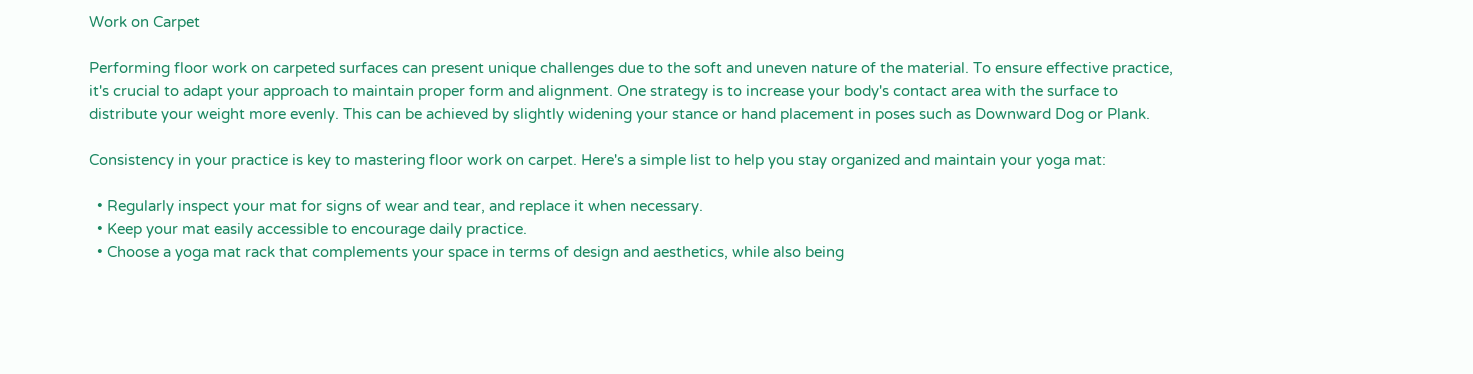Work on Carpet

Performing floor work on carpeted surfaces can present unique challenges due to the soft and uneven nature of the material. To ensure effective practice, it's crucial to adapt your approach to maintain proper form and alignment. One strategy is to increase your body's contact area with the surface to distribute your weight more evenly. This can be achieved by slightly widening your stance or hand placement in poses such as Downward Dog or Plank.

Consistency in your practice is key to mastering floor work on carpet. Here's a simple list to help you stay organized and maintain your yoga mat:

  • Regularly inspect your mat for signs of wear and tear, and replace it when necessary.
  • Keep your mat easily accessible to encourage daily practice.
  • Choose a yoga mat rack that complements your space in terms of design and aesthetics, while also being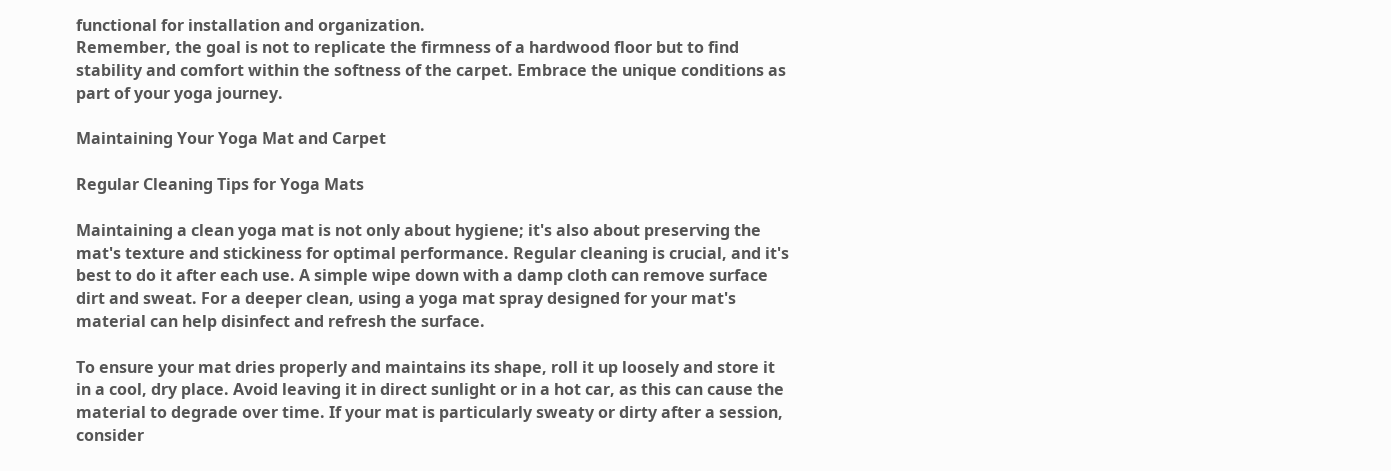functional for installation and organization.
Remember, the goal is not to replicate the firmness of a hardwood floor but to find stability and comfort within the softness of the carpet. Embrace the unique conditions as part of your yoga journey.

Maintaining Your Yoga Mat and Carpet

Regular Cleaning Tips for Yoga Mats

Maintaining a clean yoga mat is not only about hygiene; it's also about preserving the mat's texture and stickiness for optimal performance. Regular cleaning is crucial, and it's best to do it after each use. A simple wipe down with a damp cloth can remove surface dirt and sweat. For a deeper clean, using a yoga mat spray designed for your mat's material can help disinfect and refresh the surface.

To ensure your mat dries properly and maintains its shape, roll it up loosely and store it in a cool, dry place. Avoid leaving it in direct sunlight or in a hot car, as this can cause the material to degrade over time. If your mat is particularly sweaty or dirty after a session, consider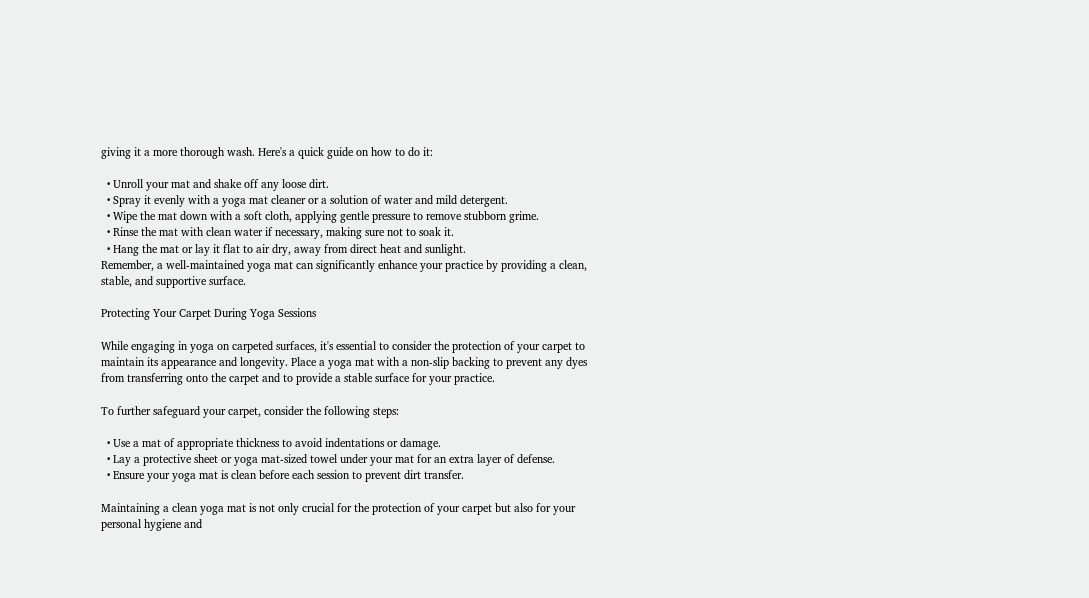giving it a more thorough wash. Here's a quick guide on how to do it:

  • Unroll your mat and shake off any loose dirt.
  • Spray it evenly with a yoga mat cleaner or a solution of water and mild detergent.
  • Wipe the mat down with a soft cloth, applying gentle pressure to remove stubborn grime.
  • Rinse the mat with clean water if necessary, making sure not to soak it.
  • Hang the mat or lay it flat to air dry, away from direct heat and sunlight.
Remember, a well-maintained yoga mat can significantly enhance your practice by providing a clean, stable, and supportive surface.

Protecting Your Carpet During Yoga Sessions

While engaging in yoga on carpeted surfaces, it's essential to consider the protection of your carpet to maintain its appearance and longevity. Place a yoga mat with a non-slip backing to prevent any dyes from transferring onto the carpet and to provide a stable surface for your practice.

To further safeguard your carpet, consider the following steps:

  • Use a mat of appropriate thickness to avoid indentations or damage.
  • Lay a protective sheet or yoga mat-sized towel under your mat for an extra layer of defense.
  • Ensure your yoga mat is clean before each session to prevent dirt transfer.

Maintaining a clean yoga mat is not only crucial for the protection of your carpet but also for your personal hygiene and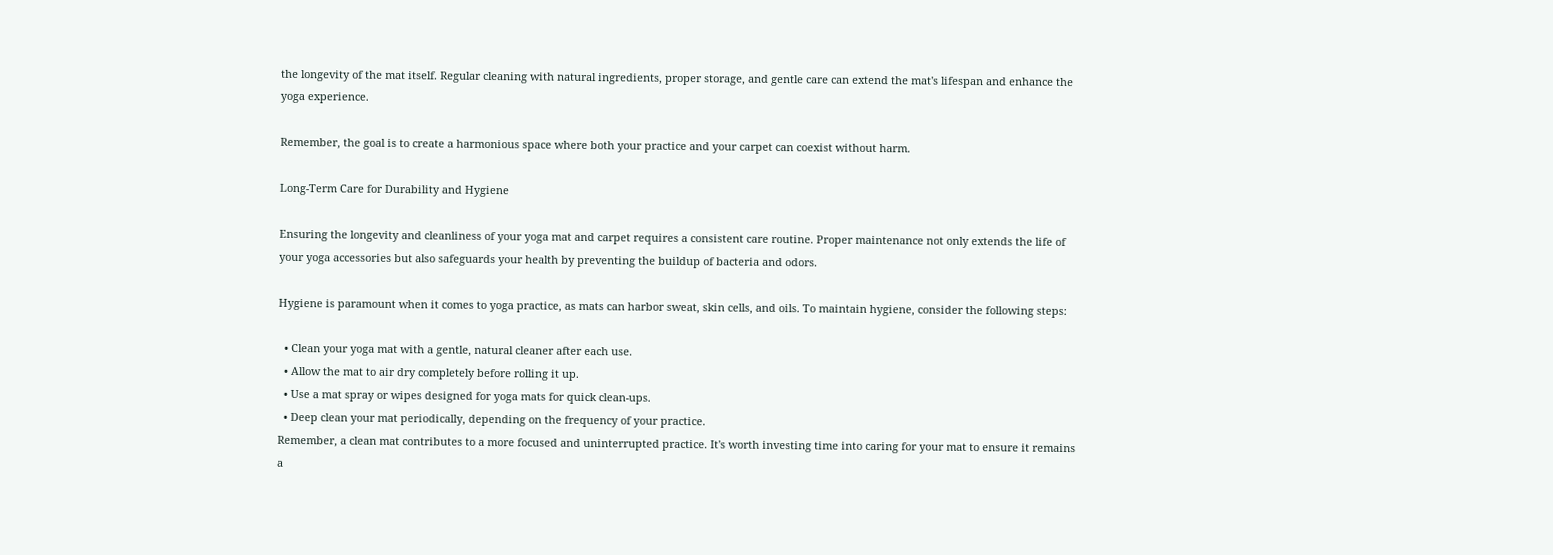the longevity of the mat itself. Regular cleaning with natural ingredients, proper storage, and gentle care can extend the mat's lifespan and enhance the yoga experience.

Remember, the goal is to create a harmonious space where both your practice and your carpet can coexist without harm.

Long-Term Care for Durability and Hygiene

Ensuring the longevity and cleanliness of your yoga mat and carpet requires a consistent care routine. Proper maintenance not only extends the life of your yoga accessories but also safeguards your health by preventing the buildup of bacteria and odors.

Hygiene is paramount when it comes to yoga practice, as mats can harbor sweat, skin cells, and oils. To maintain hygiene, consider the following steps:

  • Clean your yoga mat with a gentle, natural cleaner after each use.
  • Allow the mat to air dry completely before rolling it up.
  • Use a mat spray or wipes designed for yoga mats for quick clean-ups.
  • Deep clean your mat periodically, depending on the frequency of your practice.
Remember, a clean mat contributes to a more focused and uninterrupted practice. It's worth investing time into caring for your mat to ensure it remains a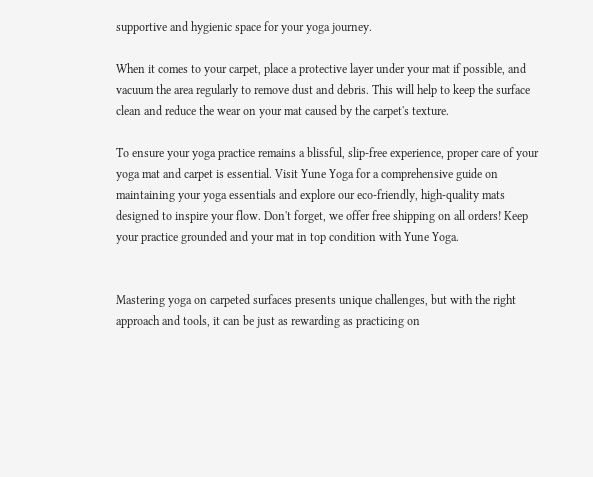supportive and hygienic space for your yoga journey.

When it comes to your carpet, place a protective layer under your mat if possible, and vacuum the area regularly to remove dust and debris. This will help to keep the surface clean and reduce the wear on your mat caused by the carpet's texture.

To ensure your yoga practice remains a blissful, slip-free experience, proper care of your yoga mat and carpet is essential. Visit Yune Yoga for a comprehensive guide on maintaining your yoga essentials and explore our eco-friendly, high-quality mats designed to inspire your flow. Don't forget, we offer free shipping on all orders! Keep your practice grounded and your mat in top condition with Yune Yoga.


Mastering yoga on carpeted surfaces presents unique challenges, but with the right approach and tools, it can be just as rewarding as practicing on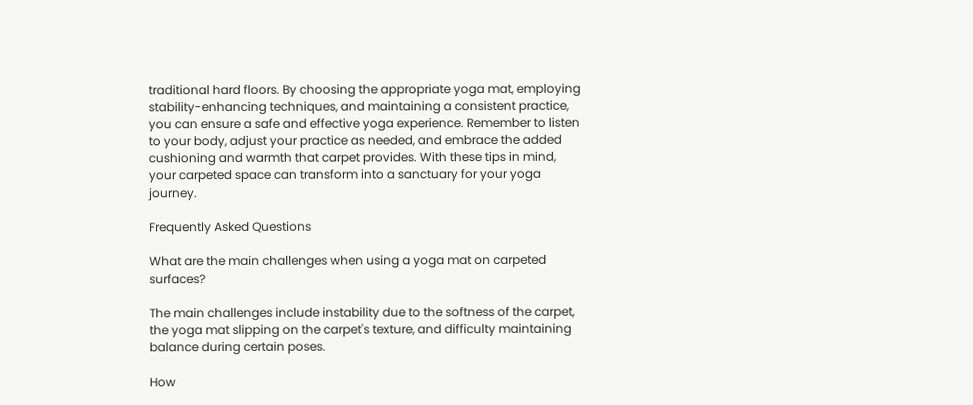traditional hard floors. By choosing the appropriate yoga mat, employing stability-enhancing techniques, and maintaining a consistent practice, you can ensure a safe and effective yoga experience. Remember to listen to your body, adjust your practice as needed, and embrace the added cushioning and warmth that carpet provides. With these tips in mind, your carpeted space can transform into a sanctuary for your yoga journey.

Frequently Asked Questions

What are the main challenges when using a yoga mat on carpeted surfaces?

The main challenges include instability due to the softness of the carpet, the yoga mat slipping on the carpet's texture, and difficulty maintaining balance during certain poses.

How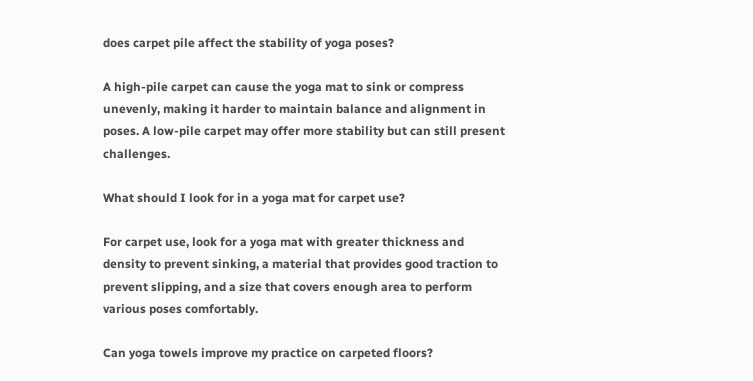does carpet pile affect the stability of yoga poses?

A high-pile carpet can cause the yoga mat to sink or compress unevenly, making it harder to maintain balance and alignment in poses. A low-pile carpet may offer more stability but can still present challenges.

What should I look for in a yoga mat for carpet use?

For carpet use, look for a yoga mat with greater thickness and density to prevent sinking, a material that provides good traction to prevent slipping, and a size that covers enough area to perform various poses comfortably.

Can yoga towels improve my practice on carpeted floors?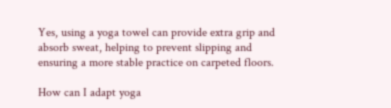Yes, using a yoga towel can provide extra grip and absorb sweat, helping to prevent slipping and ensuring a more stable practice on carpeted floors.

How can I adapt yoga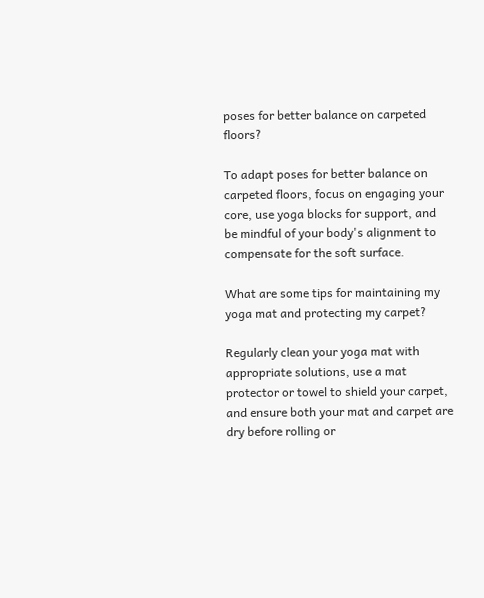poses for better balance on carpeted floors?

To adapt poses for better balance on carpeted floors, focus on engaging your core, use yoga blocks for support, and be mindful of your body's alignment to compensate for the soft surface.

What are some tips for maintaining my yoga mat and protecting my carpet?

Regularly clean your yoga mat with appropriate solutions, use a mat protector or towel to shield your carpet, and ensure both your mat and carpet are dry before rolling or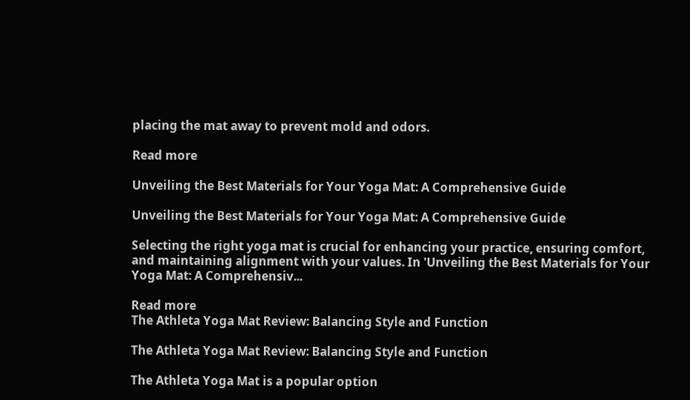placing the mat away to prevent mold and odors.

Read more

Unveiling the Best Materials for Your Yoga Mat: A Comprehensive Guide

Unveiling the Best Materials for Your Yoga Mat: A Comprehensive Guide

Selecting the right yoga mat is crucial for enhancing your practice, ensuring comfort, and maintaining alignment with your values. In 'Unveiling the Best Materials for Your Yoga Mat: A Comprehensiv...

Read more
The Athleta Yoga Mat Review: Balancing Style and Function

The Athleta Yoga Mat Review: Balancing Style and Function

The Athleta Yoga Mat is a popular option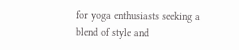for yoga enthusiasts seeking a blend of style and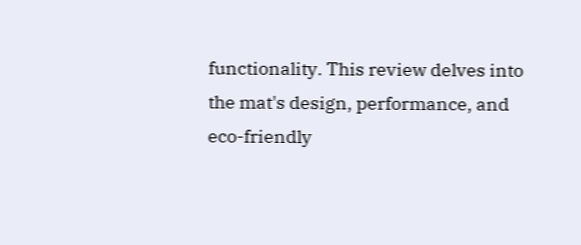functionality. This review delves into the mat's design, performance, and eco-friendly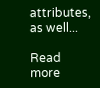attributes, as well...

Read more